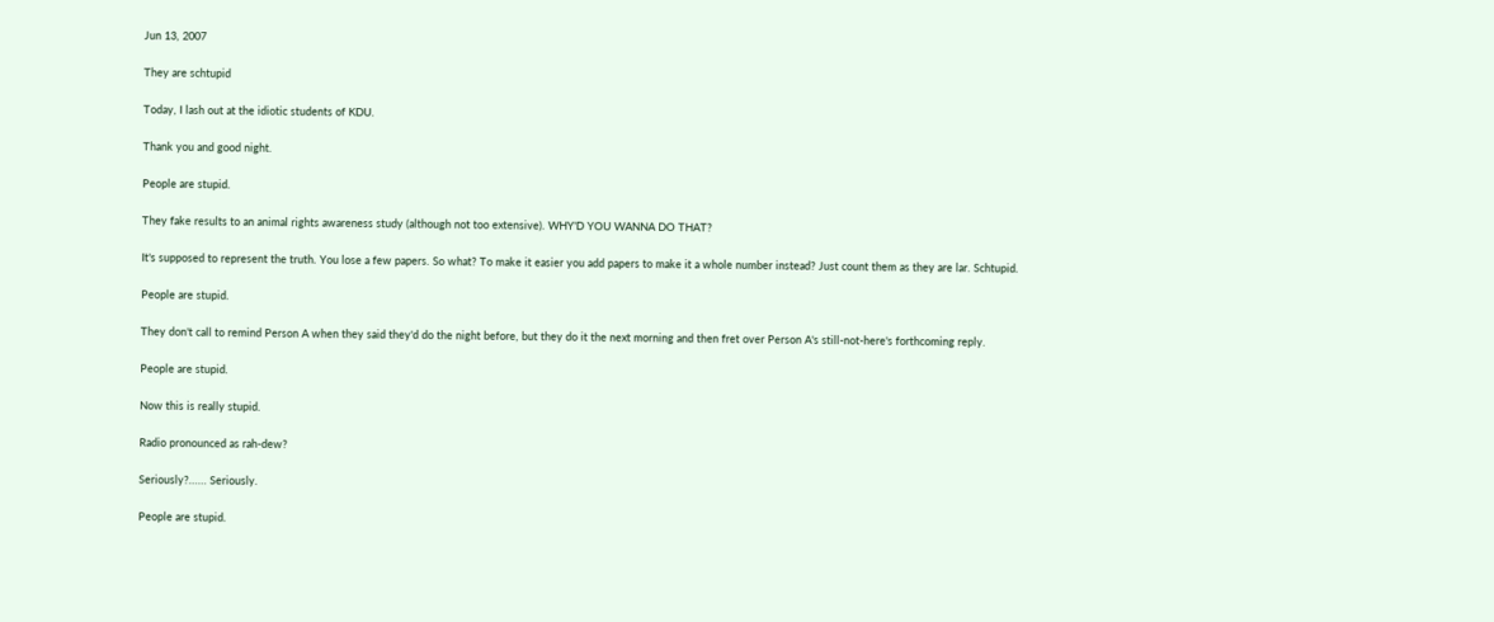Jun 13, 2007

They are schtupid

Today, I lash out at the idiotic students of KDU.

Thank you and good night.

People are stupid.

They fake results to an animal rights awareness study (although not too extensive). WHY'D YOU WANNA DO THAT?

It's supposed to represent the truth. You lose a few papers. So what? To make it easier you add papers to make it a whole number instead? Just count them as they are lar. Schtupid.

People are stupid.

They don't call to remind Person A when they said they'd do the night before, but they do it the next morning and then fret over Person A's still-not-here's forthcoming reply.

People are stupid.

Now this is really stupid.

Radio pronounced as rah-dew?

Seriously?...... Seriously.

People are stupid.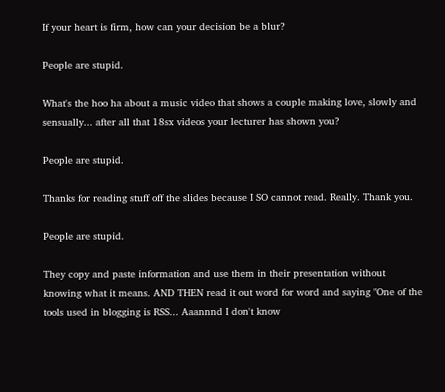If your heart is firm, how can your decision be a blur?

People are stupid.

What's the hoo ha about a music video that shows a couple making love, slowly and sensually... after all that 18sx videos your lecturer has shown you?

People are stupid.

Thanks for reading stuff off the slides because I SO cannot read. Really. Thank you.

People are stupid.

They copy and paste information and use them in their presentation without knowing what it means. AND THEN read it out word for word and saying "One of the tools used in blogging is RSS... Aaannnd I don't know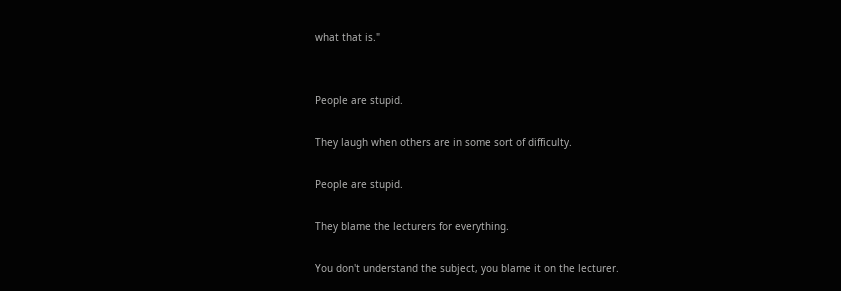what that is."


People are stupid.

They laugh when others are in some sort of difficulty.

People are stupid.

They blame the lecturers for everything.

You don't understand the subject, you blame it on the lecturer.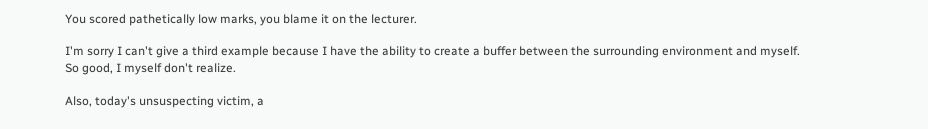You scored pathetically low marks, you blame it on the lecturer.

I'm sorry I can't give a third example because I have the ability to create a buffer between the surrounding environment and myself. So good, I myself don't realize.

Also, today's unsuspecting victim, a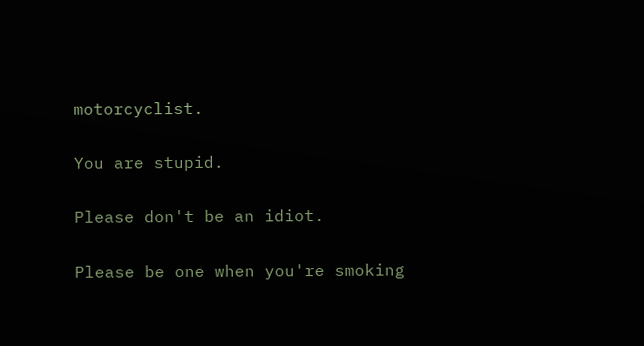motorcyclist.

You are stupid.

Please don't be an idiot.

Please be one when you're smoking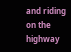and riding on the highway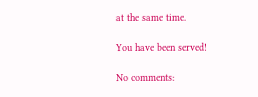at the same time.

You have been served!

No comments: